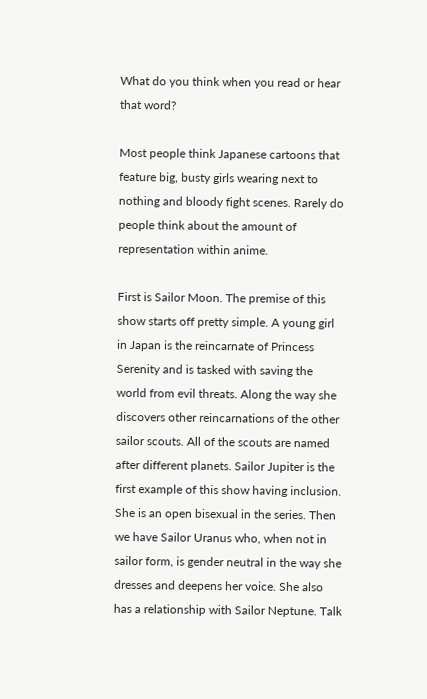What do you think when you read or hear that word?

Most people think Japanese cartoons that feature big, busty girls wearing next to nothing and bloody fight scenes. Rarely do people think about the amount of representation within anime.

First is Sailor Moon. The premise of this show starts off pretty simple. A young girl in Japan is the reincarnate of Princess Serenity and is tasked with saving the world from evil threats. Along the way she discovers other reincarnations of the other sailor scouts. All of the scouts are named after different planets. Sailor Jupiter is the first example of this show having inclusion. She is an open bisexual in the series. Then we have Sailor Uranus who, when not in sailor form, is gender neutral in the way she dresses and deepens her voice. She also has a relationship with Sailor Neptune. Talk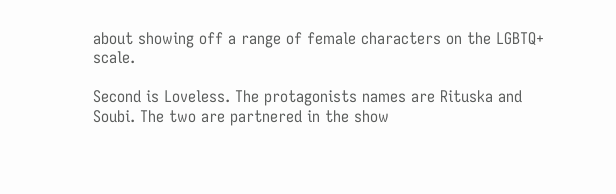about showing off a range of female characters on the LGBTQ+ scale.

Second is Loveless. The protagonists names are Rituska and Soubi. The two are partnered in the show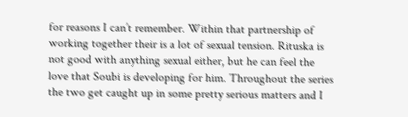for reasons I can’t remember. Within that partnership of working together their is a lot of sexual tension. Rituska is not good with anything sexual either, but he can feel the love that Soubi is developing for him. Throughout the series the two get caught up in some pretty serious matters and I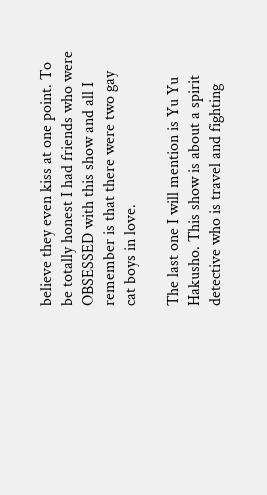believe they even kiss at one point. To be totally honest I had friends who were OBSESSED with this show and all I remember is that there were two gay cat boys in love.

The last one I will mention is Yu Yu Hakusho. This show is about a spirit detective who is travel and fighting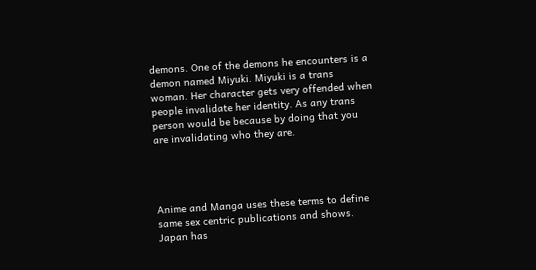demons. One of the demons he encounters is a demon named Miyuki. Miyuki is a trans woman. Her character gets very offended when people invalidate her identity. As any trans person would be because by doing that you are invalidating who they are.




Anime and Manga uses these terms to define same sex centric publications and shows. Japan has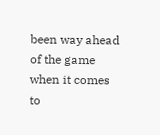been way ahead of the game when it comes to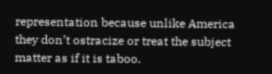representation because unlike America they don’t ostracize or treat the subject matter as if it is taboo.